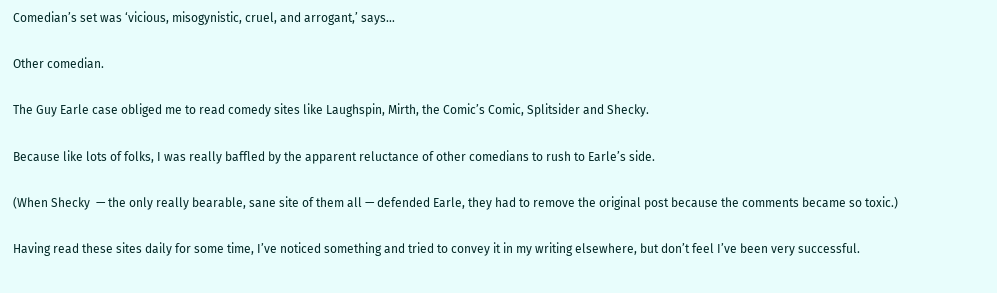Comedian’s set was ‘vicious, misogynistic, cruel, and arrogant,’ says…

Other comedian.

The Guy Earle case obliged me to read comedy sites like Laughspin, Mirth, the Comic’s Comic, Splitsider and Shecky.

Because like lots of folks, I was really baffled by the apparent reluctance of other comedians to rush to Earle’s side.

(When Shecky  — the only really bearable, sane site of them all — defended Earle, they had to remove the original post because the comments became so toxic.)

Having read these sites daily for some time, I’ve noticed something and tried to convey it in my writing elsewhere, but don’t feel I’ve been very successful.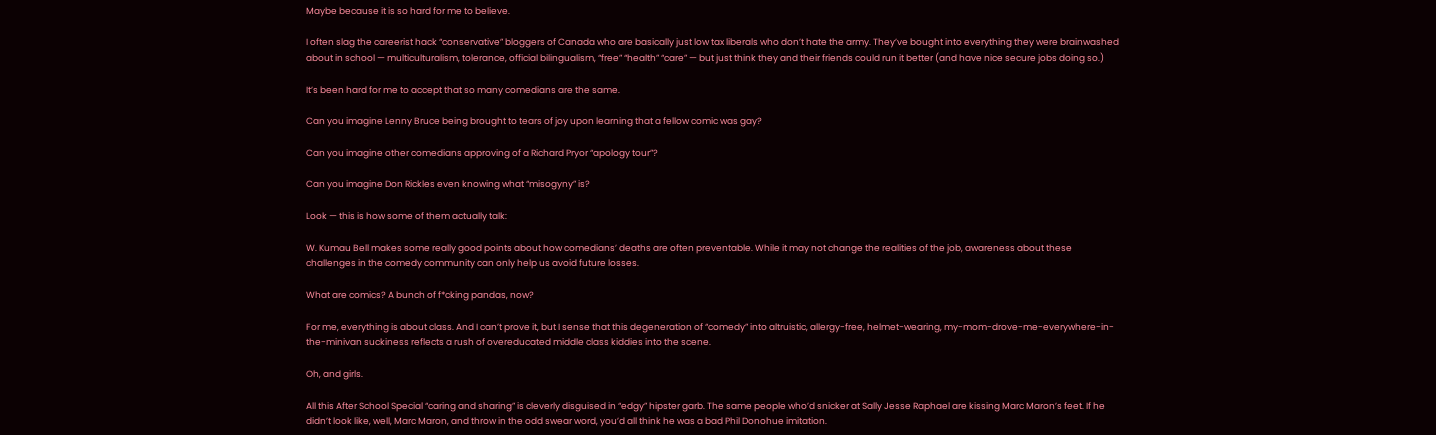Maybe because it is so hard for me to believe.

I often slag the careerist hack “conservative” bloggers of Canada who are basically just low tax liberals who don’t hate the army. They’ve bought into everything they were brainwashed about in school — multiculturalism, tolerance, official bilingualism, “free” “health” “care” — but just think they and their friends could run it better (and have nice secure jobs doing so.)

It’s been hard for me to accept that so many comedians are the same.

Can you imagine Lenny Bruce being brought to tears of joy upon learning that a fellow comic was gay?

Can you imagine other comedians approving of a Richard Pryor “apology tour”?

Can you imagine Don Rickles even knowing what “misogyny” is?

Look — this is how some of them actually talk:

W. Kumau Bell makes some really good points about how comedians’ deaths are often preventable. While it may not change the realities of the job, awareness about these challenges in the comedy community can only help us avoid future losses.

What are comics? A bunch of f*cking pandas, now?

For me, everything is about class. And I can’t prove it, but I sense that this degeneration of “comedy” into altruistic, allergy-free, helmet-wearing, my-mom-drove-me-everywhere-in-the-minivan suckiness reflects a rush of overeducated middle class kiddies into the scene.

Oh, and girls.

All this After School Special “caring and sharing” is cleverly disguised in “edgy” hipster garb. The same people who’d snicker at Sally Jesse Raphael are kissing Marc Maron’s feet. If he didn’t look like, well, Marc Maron, and throw in the odd swear word, you’d all think he was a bad Phil Donohue imitation.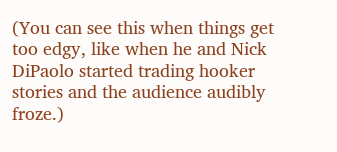(You can see this when things get too edgy, like when he and Nick DiPaolo started trading hooker stories and the audience audibly froze.)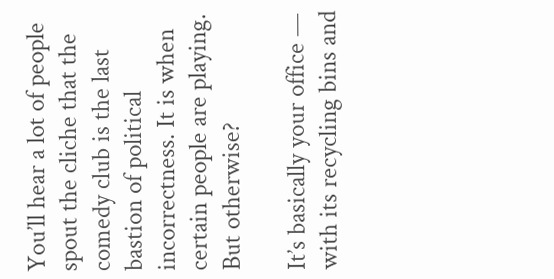You’ll hear a lot of people spout the cliche that the comedy club is the last bastion of political incorrectness. It is when certain people are playing. But otherwise?

It’s basically your office — with its recycling bins and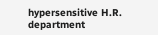hypersensitive H.R. department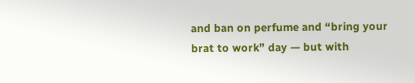and ban on perfume and “bring your brat to work” day — but with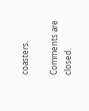coasters.

Comments are closed.